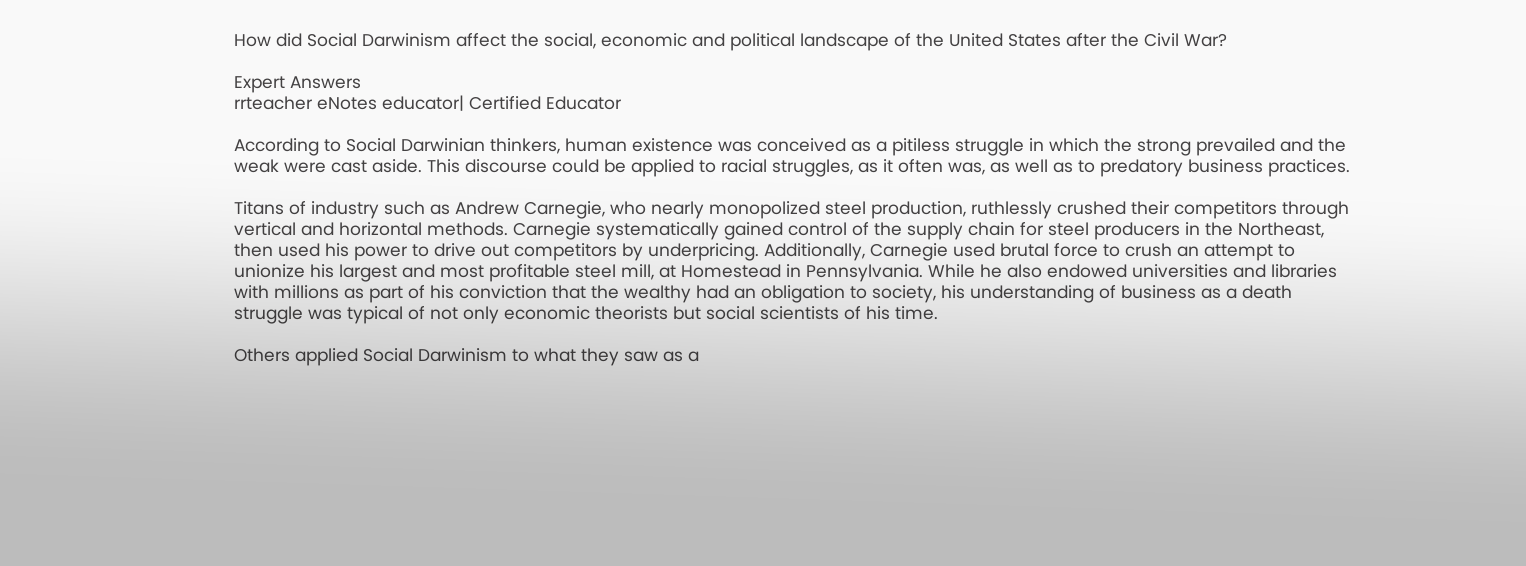How did Social Darwinism affect the social, economic and political landscape of the United States after the Civil War?

Expert Answers
rrteacher eNotes educator| Certified Educator

According to Social Darwinian thinkers, human existence was conceived as a pitiless struggle in which the strong prevailed and the weak were cast aside. This discourse could be applied to racial struggles, as it often was, as well as to predatory business practices.

Titans of industry such as Andrew Carnegie, who nearly monopolized steel production, ruthlessly crushed their competitors through vertical and horizontal methods. Carnegie systematically gained control of the supply chain for steel producers in the Northeast, then used his power to drive out competitors by underpricing. Additionally, Carnegie used brutal force to crush an attempt to unionize his largest and most profitable steel mill, at Homestead in Pennsylvania. While he also endowed universities and libraries with millions as part of his conviction that the wealthy had an obligation to society, his understanding of business as a death struggle was typical of not only economic theorists but social scientists of his time.

Others applied Social Darwinism to what they saw as a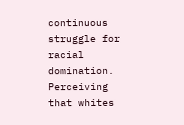continuous struggle for racial domination. Perceiving that whites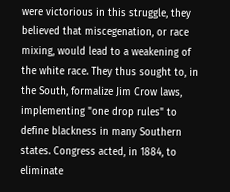were victorious in this struggle, they believed that miscegenation, or race mixing, would lead to a weakening of the white race. They thus sought to, in the South, formalize Jim Crow laws, implementing "one drop rules" to define blackness in many Southern states. Congress acted, in 1884, to eliminate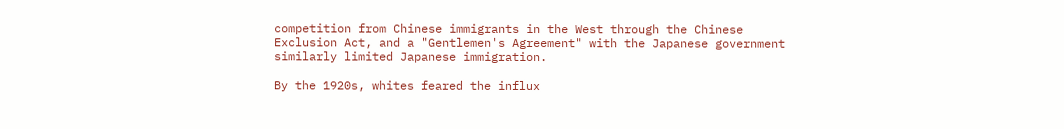competition from Chinese immigrants in the West through the Chinese Exclusion Act, and a "Gentlemen's Agreement" with the Japanese government similarly limited Japanese immigration.

By the 1920s, whites feared the influx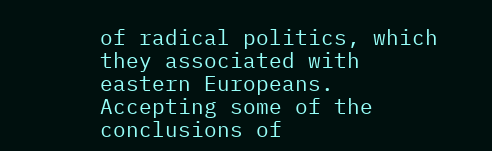of radical politics, which they associated with eastern Europeans. Accepting some of the conclusions of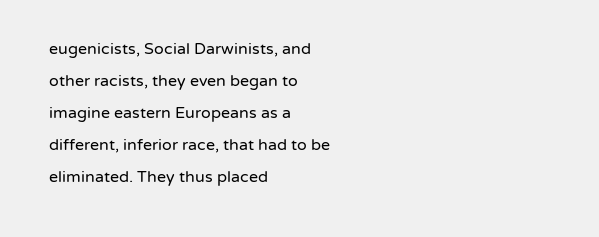eugenicists, Social Darwinists, and other racists, they even began to imagine eastern Europeans as a different, inferior race, that had to be eliminated. They thus placed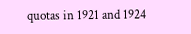quotas in 1921 and 1924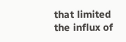that limited the influx of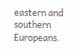eastern and southern Europeans.